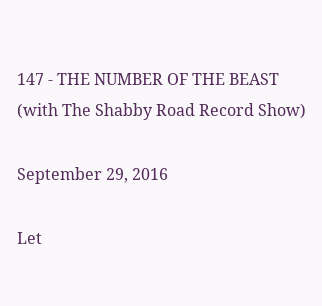147 - THE NUMBER OF THE BEAST (with The Shabby Road Record Show)

September 29, 2016

Let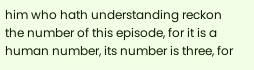him who hath understanding reckon the number of this episode, for it is a human number, its number is three, for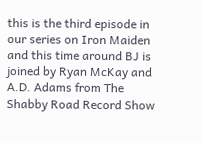this is the third episode in our series on Iron Maiden and this time around BJ is joined by Ryan McKay and A.D. Adams from The Shabby Road Record Show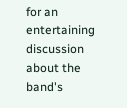for an entertaining discussion about the band's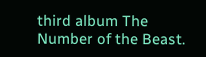third album The Number of the Beast.